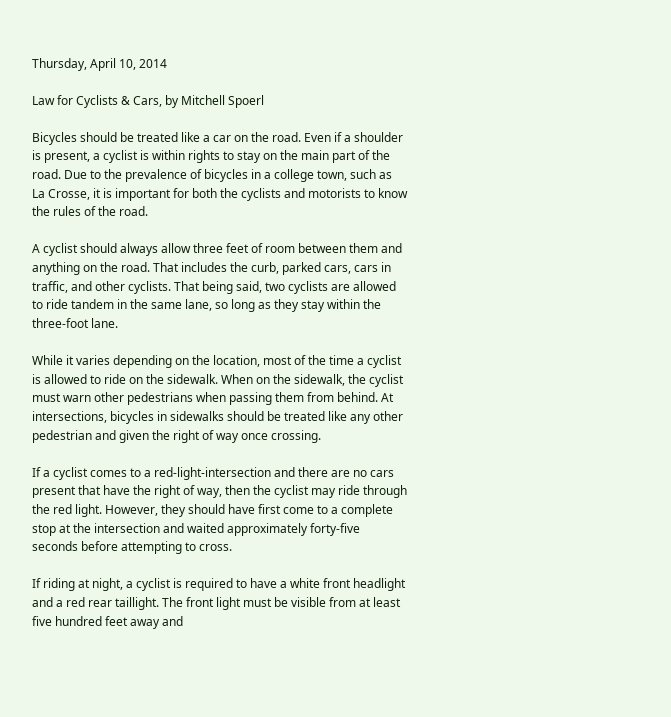Thursday, April 10, 2014

Law for Cyclists & Cars, by Mitchell Spoerl

Bicycles should be treated like a car on the road. Even if a shoulder is present, a cyclist is within rights to stay on the main part of the road. Due to the prevalence of bicycles in a college town, such as La Crosse, it is important for both the cyclists and motorists to know the rules of the road.

A cyclist should always allow three feet of room between them and anything on the road. That includes the curb, parked cars, cars in traffic, and other cyclists. That being said, two cyclists are allowed to ride tandem in the same lane, so long as they stay within the three-foot lane.

While it varies depending on the location, most of the time a cyclist is allowed to ride on the sidewalk. When on the sidewalk, the cyclist must warn other pedestrians when passing them from behind. At intersections, bicycles in sidewalks should be treated like any other pedestrian and given the right of way once crossing.

If a cyclist comes to a red-light-intersection and there are no cars present that have the right of way, then the cyclist may ride through the red light. However, they should have first come to a complete stop at the intersection and waited approximately forty-five seconds before attempting to cross.

If riding at night, a cyclist is required to have a white front headlight and a red rear taillight. The front light must be visible from at least five hundred feet away and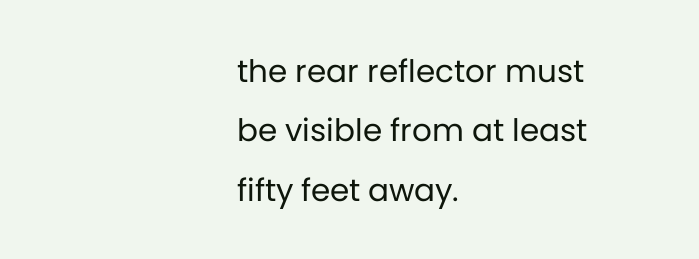the rear reflector must be visible from at least fifty feet away.